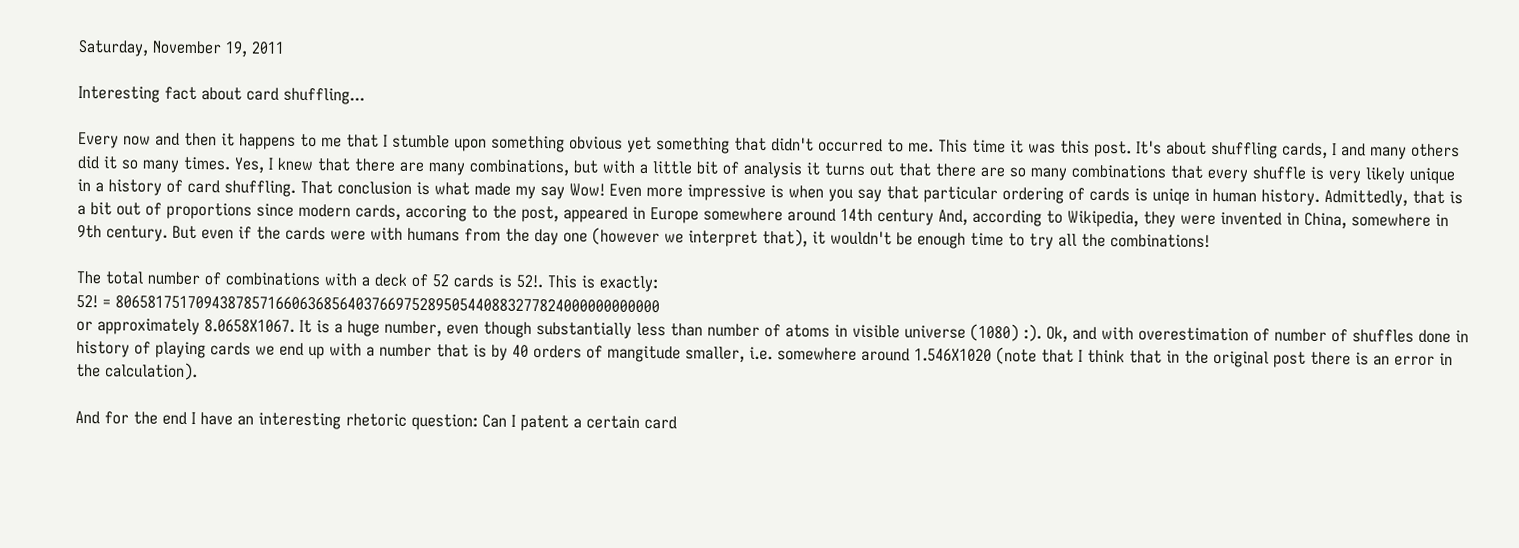Saturday, November 19, 2011

Interesting fact about card shuffling...

Every now and then it happens to me that I stumble upon something obvious yet something that didn't occurred to me. This time it was this post. It's about shuffling cards, I and many others did it so many times. Yes, I knew that there are many combinations, but with a little bit of analysis it turns out that there are so many combinations that every shuffle is very likely unique in a history of card shuffling. That conclusion is what made my say Wow! Even more impressive is when you say that particular ordering of cards is uniqe in human history. Admittedly, that is a bit out of proportions since modern cards, accoring to the post, appeared in Europe somewhere around 14th century And, according to Wikipedia, they were invented in China, somewhere in 9th century. But even if the cards were with humans from the day one (however we interpret that), it wouldn't be enough time to try all the combinations!

The total number of combinations with a deck of 52 cards is 52!. This is exactly:
52! = 80658175170943878571660636856403766975289505440883277824000000000000
or approximately 8.0658X1067. It is a huge number, even though substantially less than number of atoms in visible universe (1080) :). Ok, and with overestimation of number of shuffles done in history of playing cards we end up with a number that is by 40 orders of mangitude smaller, i.e. somewhere around 1.546X1020 (note that I think that in the original post there is an error in the calculation).

And for the end I have an interesting rhetoric question: Can I patent a certain card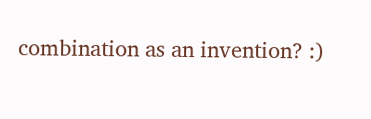combination as an invention? :)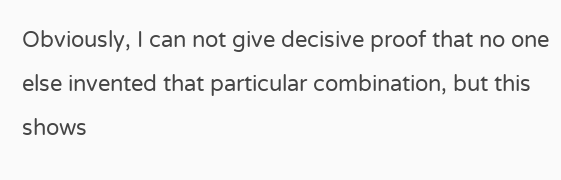Obviously, I can not give decisive proof that no one else invented that particular combination, but this shows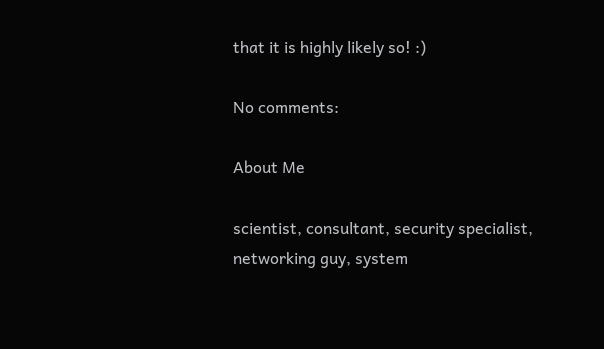that it is highly likely so! :)

No comments:

About Me

scientist, consultant, security specialist, networking guy, system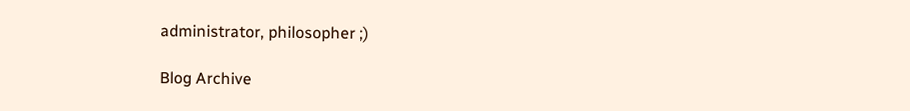administrator, philosopher ;)

Blog Archive